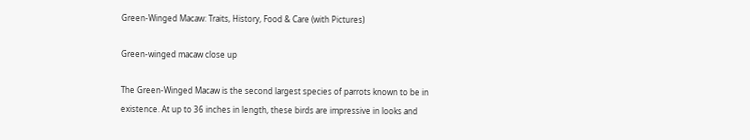Green-Winged Macaw: Traits, History, Food & Care (with Pictures)

Green-winged macaw close up

The Green-Winged Macaw is the second largest species of parrots known to be in existence. At up to 36 inches in length, these birds are impressive in looks and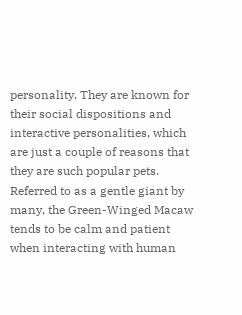personality. They are known for their social dispositions and interactive personalities, which are just a couple of reasons that they are such popular pets. Referred to as a gentle giant by many, the Green-Winged Macaw tends to be calm and patient when interacting with human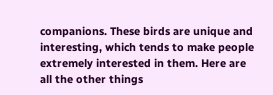companions. These birds are unique and interesting, which tends to make people extremely interested in them. Here are all the other things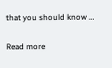that you should know …

Read more